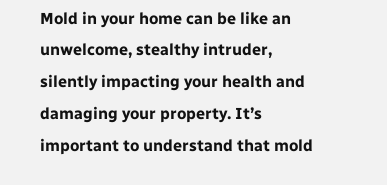Mold in your home can be like an unwelcome, stealthy intruder, silently impacting your health and damaging your property. It’s important to understand that mold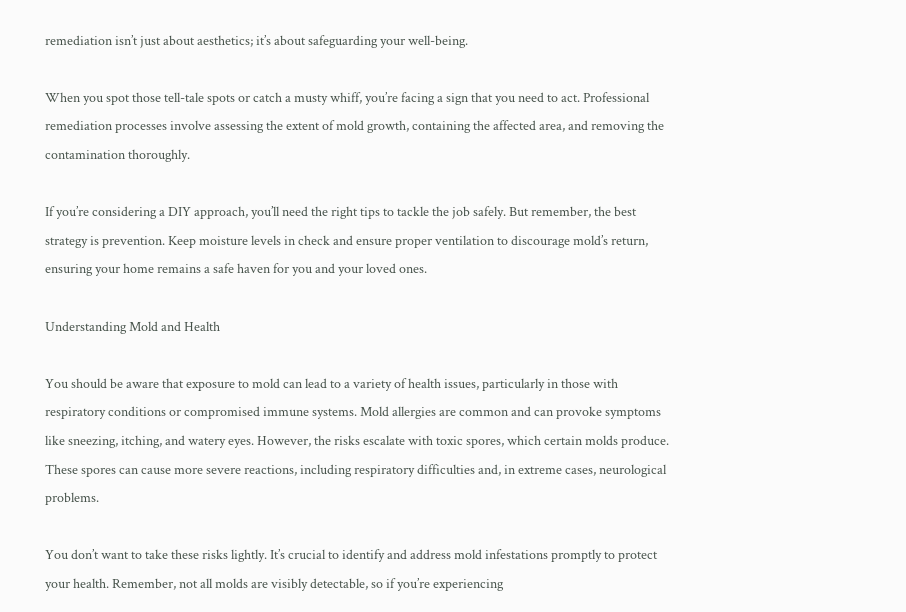remediation isn’t just about aesthetics; it’s about safeguarding your well-being.

When you spot those tell-tale spots or catch a musty whiff, you’re facing a sign that you need to act. Professional remediation processes involve assessing the extent of mold growth, containing the affected area, and removing the contamination thoroughly.

If you’re considering a DIY approach, you’ll need the right tips to tackle the job safely. But remember, the best strategy is prevention. Keep moisture levels in check and ensure proper ventilation to discourage mold’s return, ensuring your home remains a safe haven for you and your loved ones.

Understanding Mold and Health

You should be aware that exposure to mold can lead to a variety of health issues, particularly in those with respiratory conditions or compromised immune systems. Mold allergies are common and can provoke symptoms like sneezing, itching, and watery eyes. However, the risks escalate with toxic spores, which certain molds produce. These spores can cause more severe reactions, including respiratory difficulties and, in extreme cases, neurological problems.

You don’t want to take these risks lightly. It’s crucial to identify and address mold infestations promptly to protect your health. Remember, not all molds are visibly detectable, so if you’re experiencing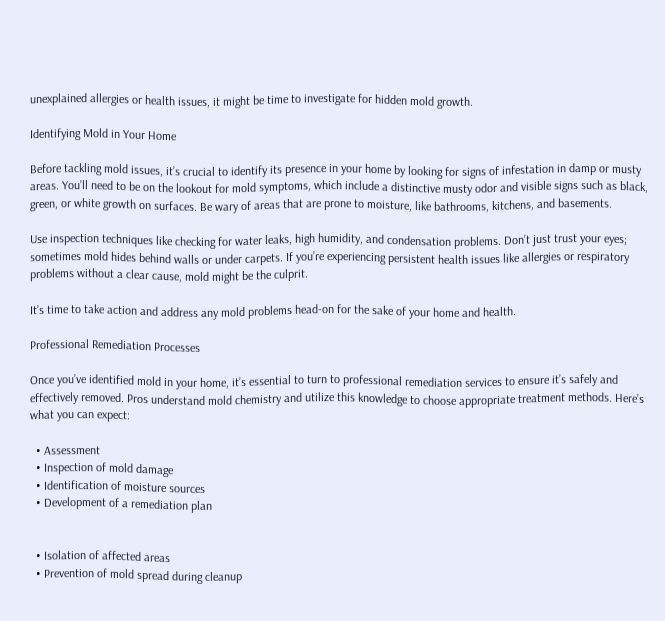unexplained allergies or health issues, it might be time to investigate for hidden mold growth.

Identifying Mold in Your Home

Before tackling mold issues, it’s crucial to identify its presence in your home by looking for signs of infestation in damp or musty areas. You’ll need to be on the lookout for mold symptoms, which include a distinctive musty odor and visible signs such as black, green, or white growth on surfaces. Be wary of areas that are prone to moisture, like bathrooms, kitchens, and basements.

Use inspection techniques like checking for water leaks, high humidity, and condensation problems. Don’t just trust your eyes; sometimes mold hides behind walls or under carpets. If you’re experiencing persistent health issues like allergies or respiratory problems without a clear cause, mold might be the culprit.

It’s time to take action and address any mold problems head-on for the sake of your home and health.

Professional Remediation Processes

Once you’ve identified mold in your home, it’s essential to turn to professional remediation services to ensure it’s safely and effectively removed. Pros understand mold chemistry and utilize this knowledge to choose appropriate treatment methods. Here’s what you can expect:

  • Assessment
  • Inspection of mold damage
  • Identification of moisture sources
  • Development of a remediation plan


  • Isolation of affected areas
  • Prevention of mold spread during cleanup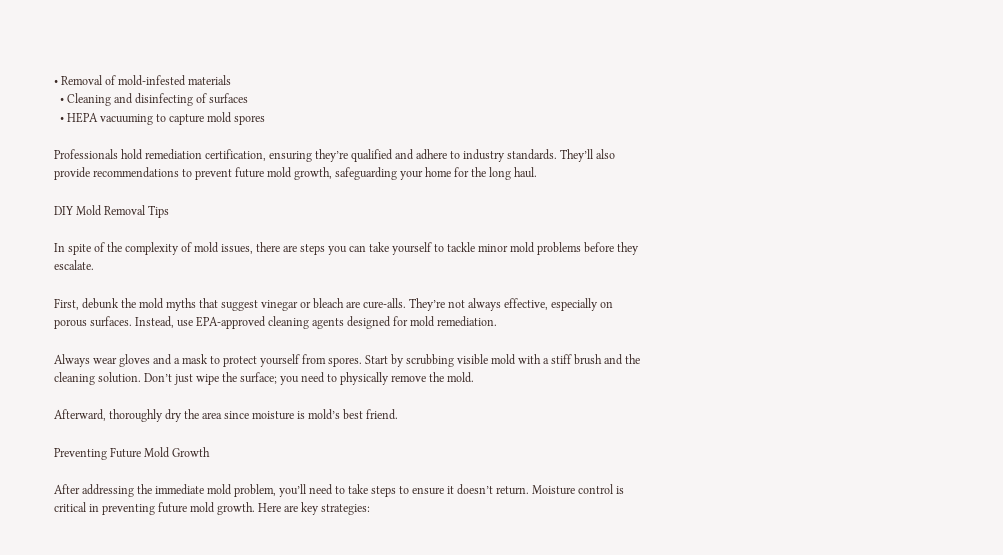• Removal of mold-infested materials
  • Cleaning and disinfecting of surfaces
  • HEPA vacuuming to capture mold spores

Professionals hold remediation certification, ensuring they’re qualified and adhere to industry standards. They’ll also provide recommendations to prevent future mold growth, safeguarding your home for the long haul.

DIY Mold Removal Tips

In spite of the complexity of mold issues, there are steps you can take yourself to tackle minor mold problems before they escalate.

First, debunk the mold myths that suggest vinegar or bleach are cure-alls. They’re not always effective, especially on porous surfaces. Instead, use EPA-approved cleaning agents designed for mold remediation.

Always wear gloves and a mask to protect yourself from spores. Start by scrubbing visible mold with a stiff brush and the cleaning solution. Don’t just wipe the surface; you need to physically remove the mold.

Afterward, thoroughly dry the area since moisture is mold’s best friend.

Preventing Future Mold Growth

After addressing the immediate mold problem, you’ll need to take steps to ensure it doesn’t return. Moisture control is critical in preventing future mold growth. Here are key strategies: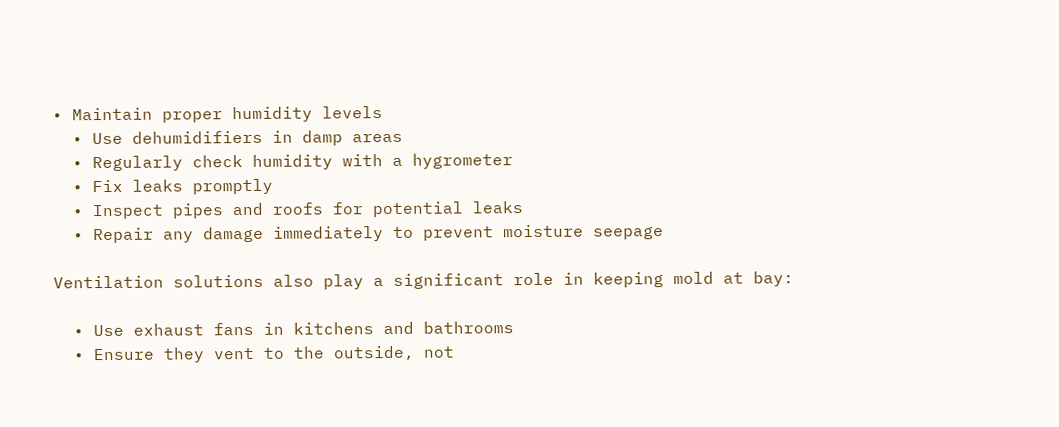• Maintain proper humidity levels
  • Use dehumidifiers in damp areas
  • Regularly check humidity with a hygrometer
  • Fix leaks promptly
  • Inspect pipes and roofs for potential leaks
  • Repair any damage immediately to prevent moisture seepage

Ventilation solutions also play a significant role in keeping mold at bay:

  • Use exhaust fans in kitchens and bathrooms
  • Ensure they vent to the outside, not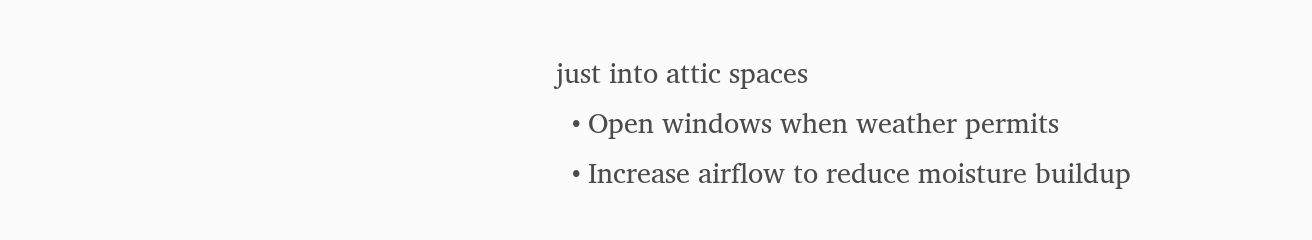just into attic spaces
  • Open windows when weather permits
  • Increase airflow to reduce moisture buildup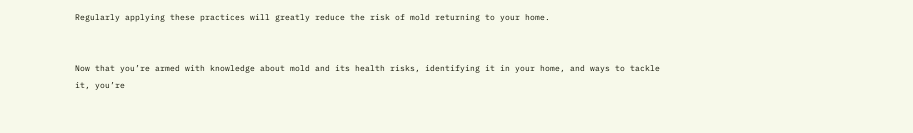Regularly applying these practices will greatly reduce the risk of mold returning to your home.


Now that you’re armed with knowledge about mold and its health risks, identifying it in your home, and ways to tackle it, you’re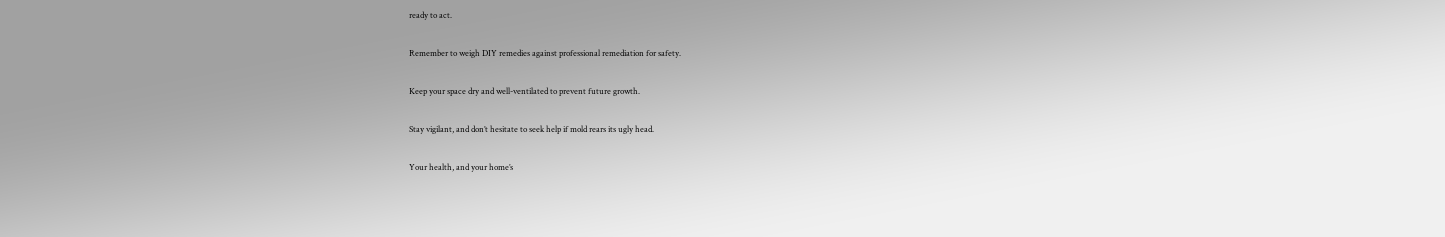ready to act.

Remember to weigh DIY remedies against professional remediation for safety.

Keep your space dry and well-ventilated to prevent future growth.

Stay vigilant, and don’t hesitate to seek help if mold rears its ugly head.

Your health, and your home’s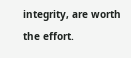integrity, are worth the effort.